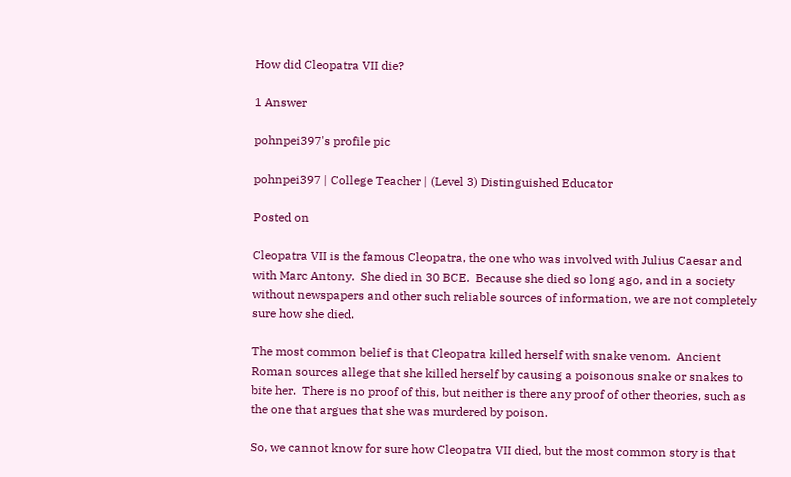How did Cleopatra VII die?

1 Answer

pohnpei397's profile pic

pohnpei397 | College Teacher | (Level 3) Distinguished Educator

Posted on

Cleopatra VII is the famous Cleopatra, the one who was involved with Julius Caesar and with Marc Antony.  She died in 30 BCE.  Because she died so long ago, and in a society without newspapers and other such reliable sources of information, we are not completely sure how she died.

The most common belief is that Cleopatra killed herself with snake venom.  Ancient Roman sources allege that she killed herself by causing a poisonous snake or snakes to bite her.  There is no proof of this, but neither is there any proof of other theories, such as the one that argues that she was murdered by poison.

So, we cannot know for sure how Cleopatra VII died, but the most common story is that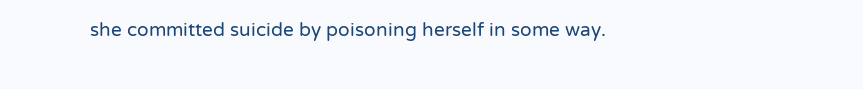she committed suicide by poisoning herself in some way.